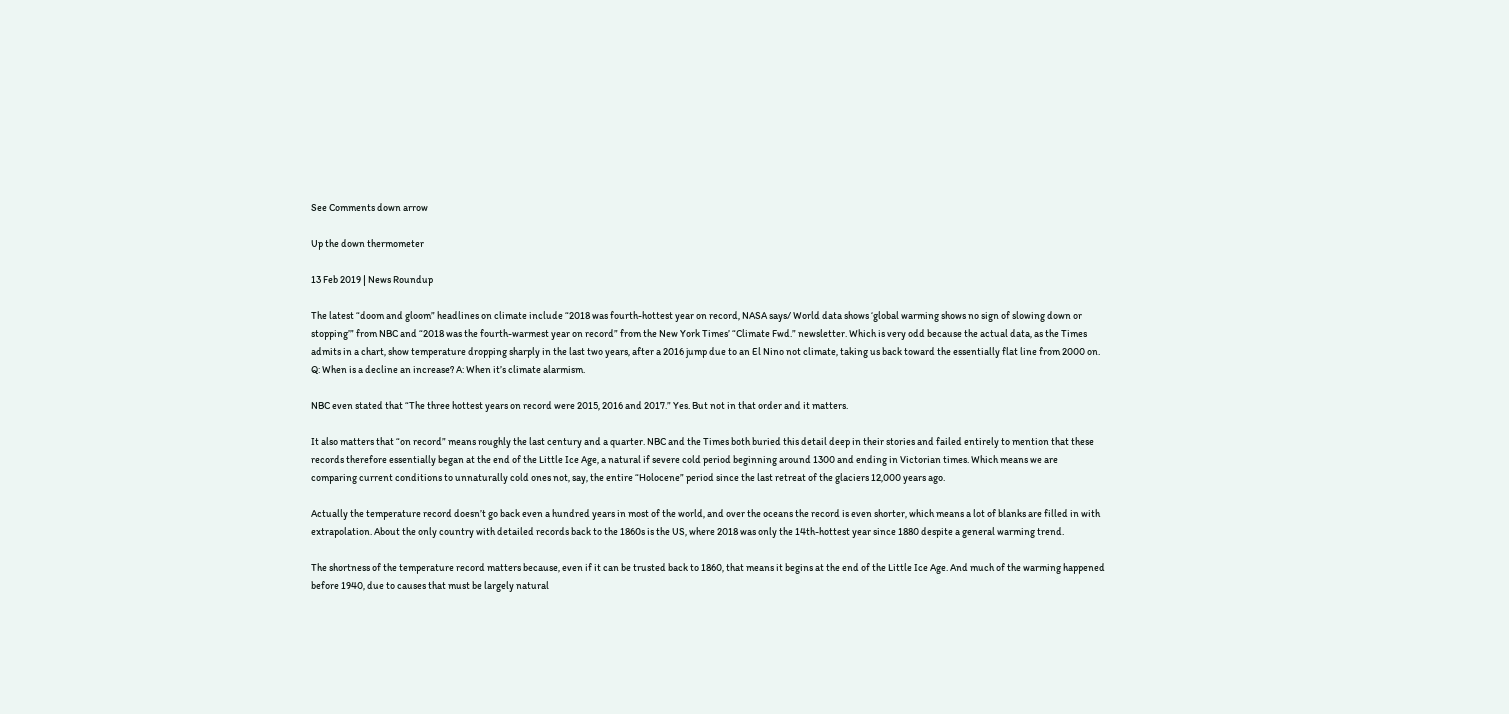See Comments down arrow

Up the down thermometer

13 Feb 2019 | News Roundup

The latest “doom and gloom” headlines on climate include “2018 was fourth-hottest year on record, NASA says/ World data shows ‘global warming shows no sign of slowing down or stopping’” from NBC and “2018 was the fourth-warmest year on record” from the New York Times’ “Climate Fwd.” newsletter. Which is very odd because the actual data, as the Times admits in a chart, show temperature dropping sharply in the last two years, after a 2016 jump due to an El Nino not climate, taking us back toward the essentially flat line from 2000 on. Q: When is a decline an increase? A: When it’s climate alarmism.

NBC even stated that “The three hottest years on record were 2015, 2016 and 2017.” Yes. But not in that order and it matters.

It also matters that “on record” means roughly the last century and a quarter. NBC and the Times both buried this detail deep in their stories and failed entirely to mention that these records therefore essentially began at the end of the Little Ice Age, a natural if severe cold period beginning around 1300 and ending in Victorian times. Which means we are comparing current conditions to unnaturally cold ones not, say, the entire “Holocene” period since the last retreat of the glaciers 12,000 years ago.

Actually the temperature record doesn’t go back even a hundred years in most of the world, and over the oceans the record is even shorter, which means a lot of blanks are filled in with extrapolation. About the only country with detailed records back to the 1860s is the US, where 2018 was only the 14th-hottest year since 1880 despite a general warming trend.

The shortness of the temperature record matters because, even if it can be trusted back to 1860, that means it begins at the end of the Little Ice Age. And much of the warming happened before 1940, due to causes that must be largely natural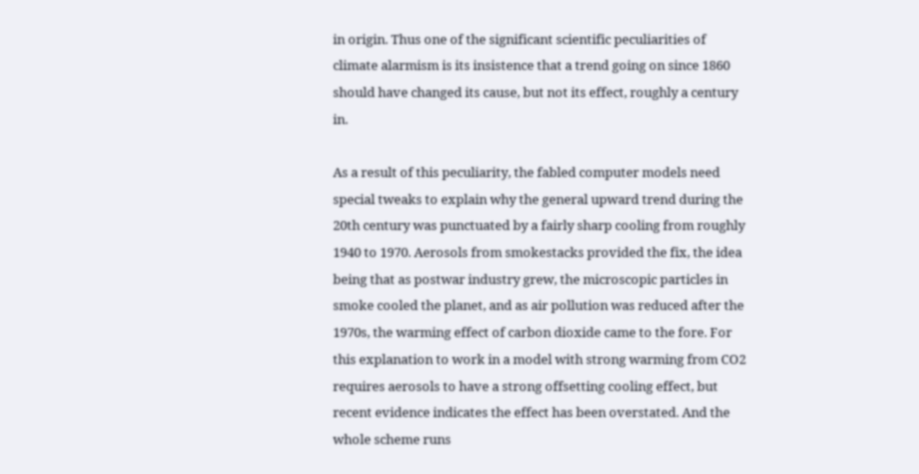in origin. Thus one of the significant scientific peculiarities of climate alarmism is its insistence that a trend going on since 1860 should have changed its cause, but not its effect, roughly a century in.

As a result of this peculiarity, the fabled computer models need special tweaks to explain why the general upward trend during the 20th century was punctuated by a fairly sharp cooling from roughly 1940 to 1970. Aerosols from smokestacks provided the fix, the idea being that as postwar industry grew, the microscopic particles in smoke cooled the planet, and as air pollution was reduced after the 1970s, the warming effect of carbon dioxide came to the fore. For this explanation to work in a model with strong warming from CO2 requires aerosols to have a strong offsetting cooling effect, but recent evidence indicates the effect has been overstated. And the whole scheme runs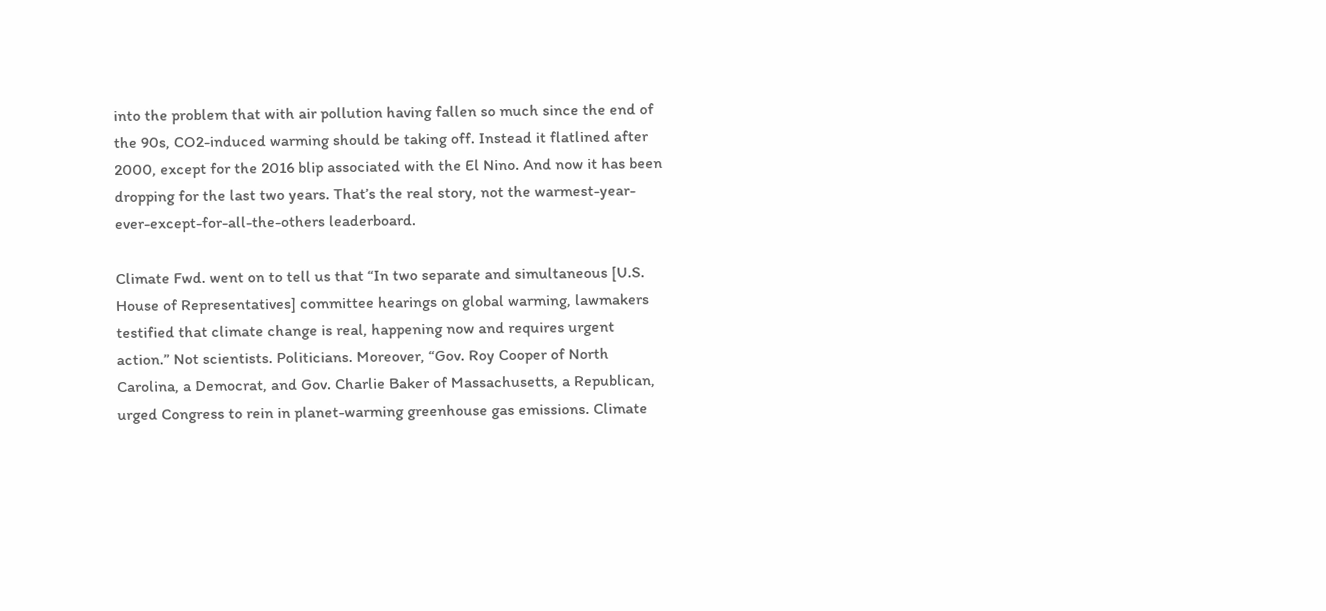into the problem that with air pollution having fallen so much since the end of the 90s, CO2-induced warming should be taking off. Instead it flatlined after 2000, except for the 2016 blip associated with the El Nino. And now it has been dropping for the last two years. That’s the real story, not the warmest-year-ever-except-for-all-the-others leaderboard.

Climate Fwd. went on to tell us that “In two separate and simultaneous [U.S. House of Representatives] committee hearings on global warming, lawmakers testified that climate change is real, happening now and requires urgent action.” Not scientists. Politicians. Moreover, “Gov. Roy Cooper of North Carolina, a Democrat, and Gov. Charlie Baker of Massachusetts, a Republican, urged Congress to rein in planet-warming greenhouse gas emissions. Climate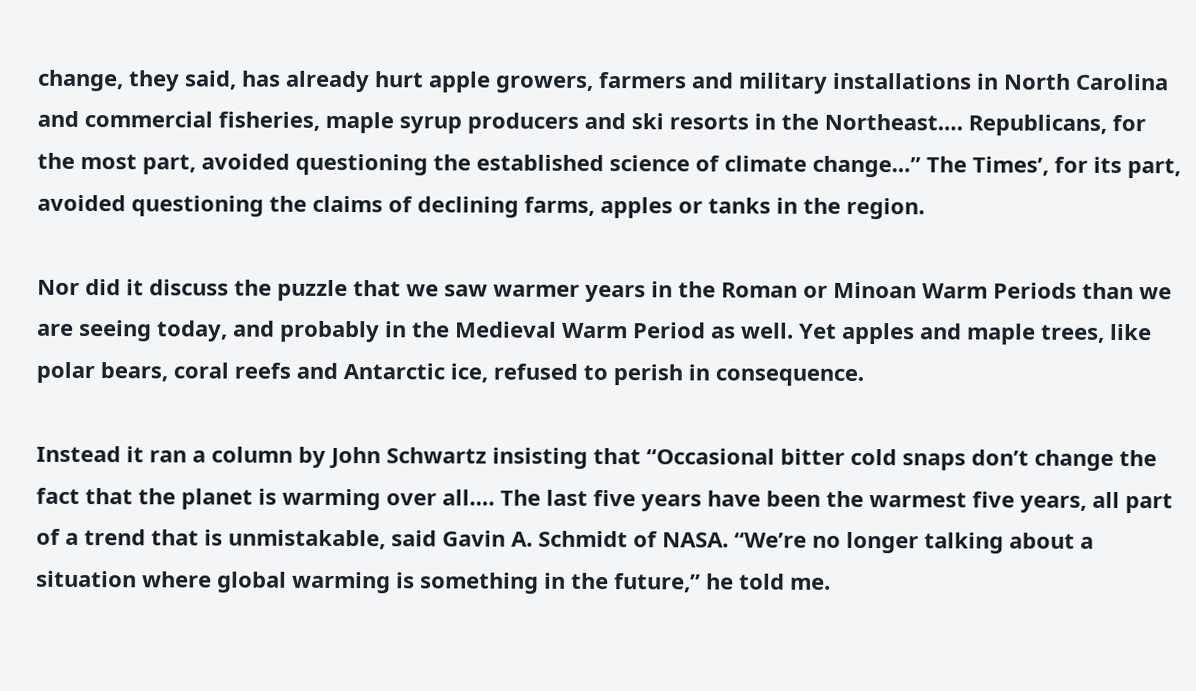change, they said, has already hurt apple growers, farmers and military installations in North Carolina and commercial fisheries, maple syrup producers and ski resorts in the Northeast…. Republicans, for the most part, avoided questioning the established science of climate change…” The Times’, for its part, avoided questioning the claims of declining farms, apples or tanks in the region.

Nor did it discuss the puzzle that we saw warmer years in the Roman or Minoan Warm Periods than we are seeing today, and probably in the Medieval Warm Period as well. Yet apples and maple trees, like polar bears, coral reefs and Antarctic ice, refused to perish in consequence.

Instead it ran a column by John Schwartz insisting that “Occasional bitter cold snaps don’t change the fact that the planet is warming over all…. The last five years have been the warmest five years, all part of a trend that is unmistakable, said Gavin A. Schmidt of NASA. “We’re no longer talking about a situation where global warming is something in the future,” he told me.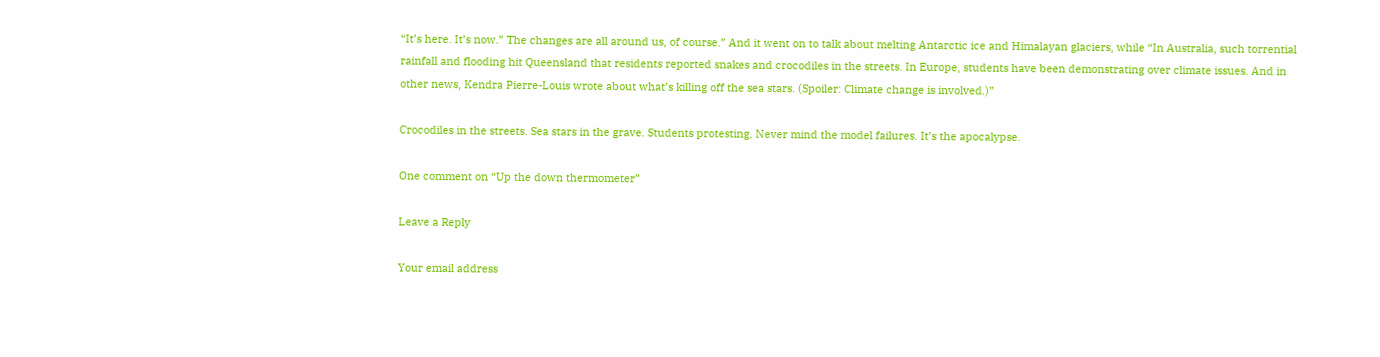“It’s here. It’s now.” The changes are all around us, of course.” And it went on to talk about melting Antarctic ice and Himalayan glaciers, while “In Australia, such torrential rainfall and flooding hit Queensland that residents reported snakes and crocodiles in the streets. In Europe, students have been demonstrating over climate issues. And in other news, Kendra Pierre-Louis wrote about what’s killing off the sea stars. (Spoiler: Climate change is involved.)”

Crocodiles in the streets. Sea stars in the grave. Students protesting. Never mind the model failures. It’s the apocalypse.

One comment on “Up the down thermometer”

Leave a Reply

Your email address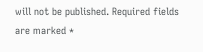will not be published. Required fields are marked *